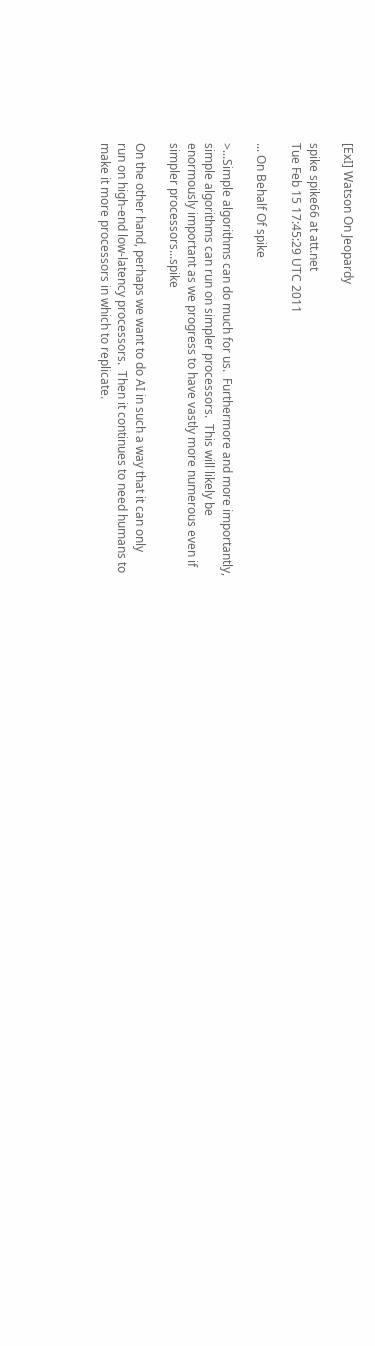[ExI] Watson On Jeopardy

spike spike66 at att.net
Tue Feb 15 17:45:29 UTC 2011

... On Behalf Of spike

>...Simple algorithms can do much for us.  Furthermore and more importantly,
simple algorithms can run on simpler processors.  This will likely be
enormously important as we progress to have vastly more numerous even if
simpler processors...spike

On the other hand, perhaps we want to do AI in such a way that it can only
run on high-end low-latency processors.  Then it continues to need humans to
make it more processors in which to replicate.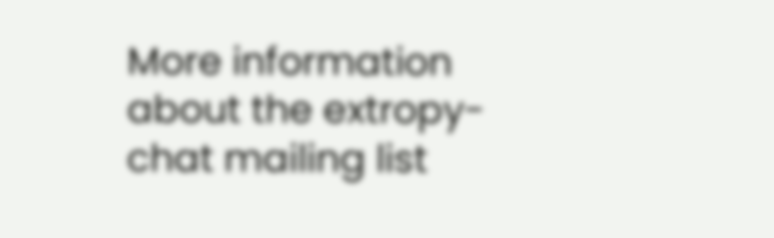More information about the extropy-chat mailing list